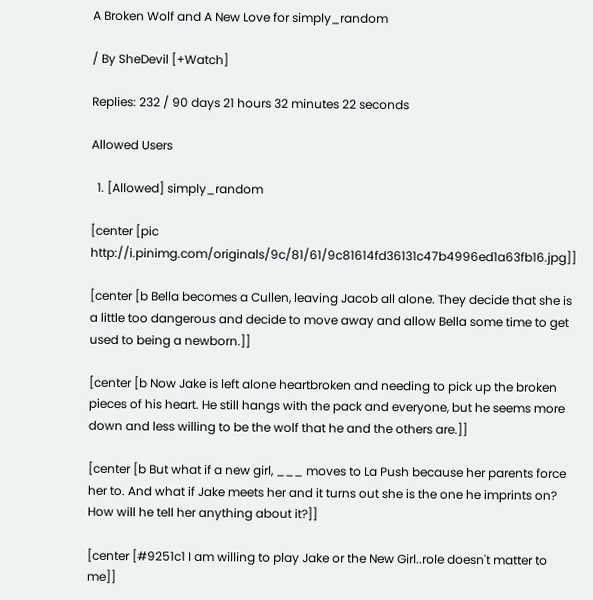A Broken Wolf and A New Love for simply_random

/ By SheDevil [+Watch]

Replies: 232 / 90 days 21 hours 32 minutes 22 seconds

Allowed Users

  1. [Allowed] simply_random

[center [pic http://i.pinimg.com/originals/9c/81/61/9c81614fd36131c47b4996ed1a63fb16.jpg]]

[center [b Bella becomes a Cullen, leaving Jacob all alone. They decide that she is a little too dangerous and decide to move away and allow Bella some time to get used to being a newborn.]]

[center [b Now Jake is left alone heartbroken and needing to pick up the broken pieces of his heart. He still hangs with the pack and everyone, but he seems more down and less willing to be the wolf that he and the others are.]]

[center [b But what if a new girl, ___ moves to La Push because her parents force her to. And what if Jake meets her and it turns out she is the one he imprints on? How will he tell her anything about it?]]

[center [#9251c1 I am willing to play Jake or the New Girl..role doesn't matter to me]]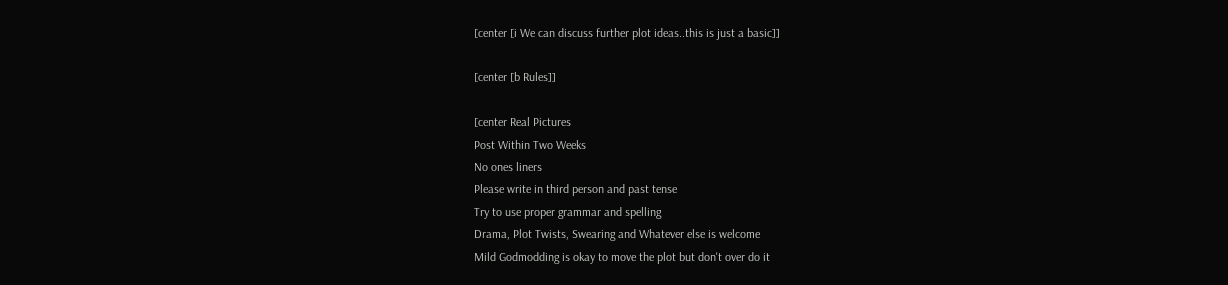[center [i We can discuss further plot ideas..this is just a basic]]

[center [b Rules]]

[center Real Pictures
Post Within Two Weeks
No ones liners
Please write in third person and past tense
Try to use proper grammar and spelling
Drama, Plot Twists, Swearing and Whatever else is welcome
Mild Godmodding is okay to move the plot but don't over do it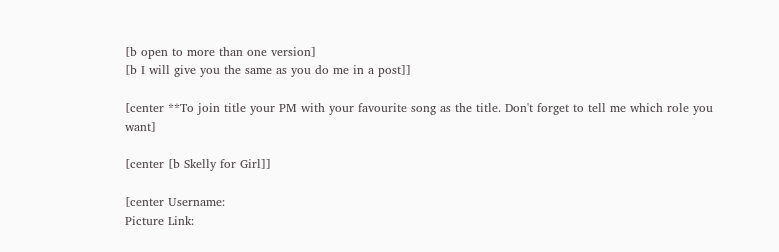[b open to more than one version]
[b I will give you the same as you do me in a post]]

[center **To join title your PM with your favourite song as the title. Don't forget to tell me which role you want]

[center [b Skelly for Girl]]

[center Username:
Picture Link: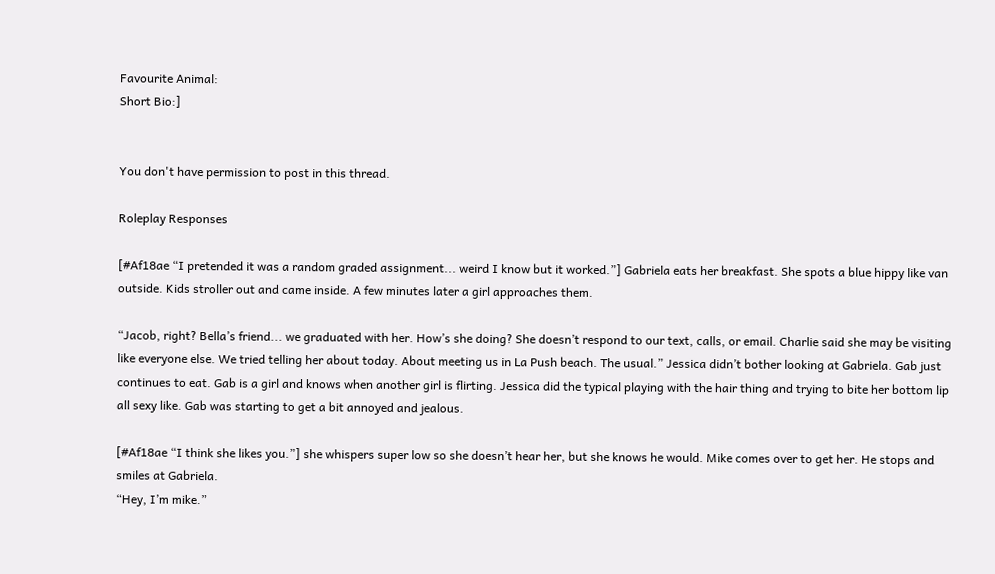Favourite Animal:
Short Bio:]


You don't have permission to post in this thread.

Roleplay Responses

[#Af18ae “I pretended it was a random graded assignment... weird I know but it worked.”] Gabriela eats her breakfast. She spots a blue hippy like van outside. Kids stroller out and came inside. A few minutes later a girl approaches them.

“Jacob, right? Bella’s friend... we graduated with her. How’s she doing? She doesn’t respond to our text, calls, or email. Charlie said she may be visiting like everyone else. We tried telling her about today. About meeting us in La Push beach. The usual.” Jessica didn’t bother looking at Gabriela. Gab just continues to eat. Gab is a girl and knows when another girl is flirting. Jessica did the typical playing with the hair thing and trying to bite her bottom lip all sexy like. Gab was starting to get a bit annoyed and jealous.

[#Af18ae “I think she likes you.”] she whispers super low so she doesn’t hear her, but she knows he would. Mike comes over to get her. He stops and smiles at Gabriela.
“Hey, I’m mike.”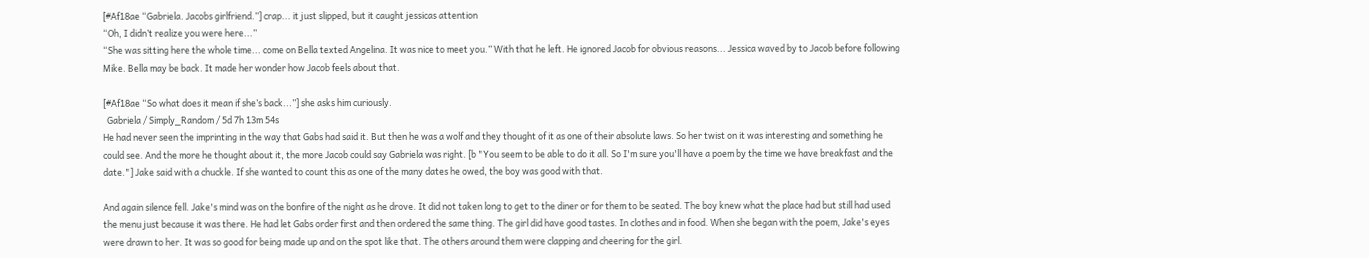[#Af18ae “Gabriela. Jacobs girlfriend.”] crap... it just slipped, but it caught jessicas attention
“Oh, I didn’t realize you were here...”
“She was sitting here the whole time... come on Bella texted Angelina. It was nice to meet you.” With that he left. He ignored Jacob for obvious reasons... Jessica waved by to Jacob before following Mike. Bella may be back. It made her wonder how Jacob feels about that.

[#Af18ae “So what does it mean if she’s back...”] she asks him curiously.
  Gabriela / Simply_Random / 5d 7h 13m 54s
He had never seen the imprinting in the way that Gabs had said it. But then he was a wolf and they thought of it as one of their absolute laws. So her twist on it was interesting and something he could see. And the more he thought about it, the more Jacob could say Gabriela was right. [b "You seem to be able to do it all. So I'm sure you'll have a poem by the time we have breakfast and the date."] Jake said with a chuckle. If she wanted to count this as one of the many dates he owed, the boy was good with that.

And again silence fell. Jake's mind was on the bonfire of the night as he drove. It did not taken long to get to the diner or for them to be seated. The boy knew what the place had but still had used the menu just because it was there. He had let Gabs order first and then ordered the same thing. The girl did have good tastes. In clothes and in food. When she began with the poem, Jake's eyes were drawn to her. It was so good for being made up and on the spot like that. The others around them were clapping and cheering for the girl.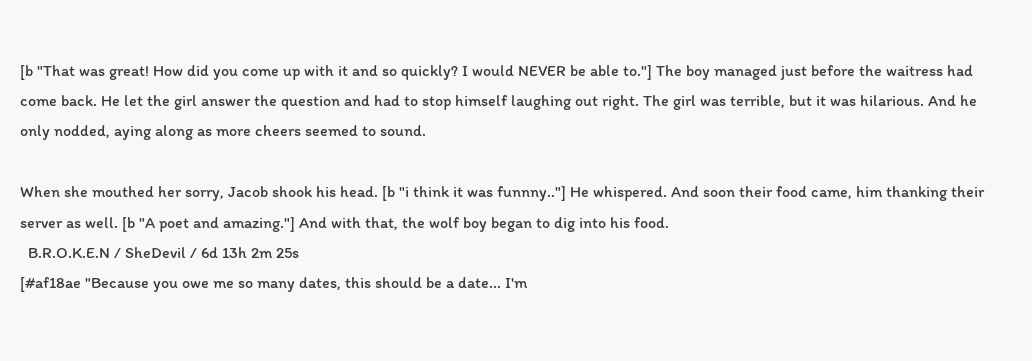[b "That was great! How did you come up with it and so quickly? I would NEVER be able to."] The boy managed just before the waitress had come back. He let the girl answer the question and had to stop himself laughing out right. The girl was terrible, but it was hilarious. And he only nodded, aying along as more cheers seemed to sound.

When she mouthed her sorry, Jacob shook his head. [b "i think it was funnny.."] He whispered. And soon their food came, him thanking their server as well. [b "A poet and amazing."] And with that, the wolf boy began to dig into his food.
  B.R.O.K.E.N / SheDevil / 6d 13h 2m 25s
[#af18ae "Because you owe me so many dates, this should be a date... I'm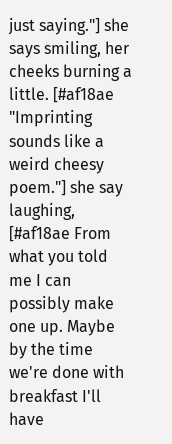just saying."] she says smiling, her cheeks burning a little. [#af18ae "Imprinting sounds like a weird cheesy poem."] she say laughing, [#af18ae From what you told me I can possibly make one up. Maybe by the time we're done with breakfast I'll have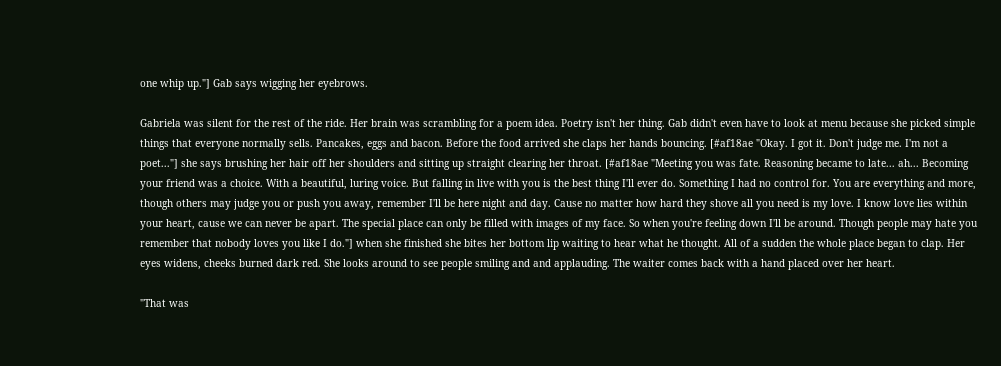one whip up."] Gab says wigging her eyebrows.

Gabriela was silent for the rest of the ride. Her brain was scrambling for a poem idea. Poetry isn't her thing. Gab didn't even have to look at menu because she picked simple things that everyone normally sells. Pancakes, eggs and bacon. Before the food arrived she claps her hands bouncing. [#af18ae "Okay. I got it. Don't judge me. I'm not a poet..."] she says brushing her hair off her shoulders and sitting up straight clearing her throat. [#af18ae "Meeting you was fate. Reasoning became to late... ah... Becoming your friend was a choice. With a beautiful, luring voice. But falling in live with you is the best thing I'll ever do. Something I had no control for. You are everything and more, though others may judge you or push you away, remember I'll be here night and day. Cause no matter how hard they shove all you need is my love. I know love lies within your heart, cause we can never be apart. The special place can only be filled with images of my face. So when you're feeling down I'll be around. Though people may hate you remember that nobody loves you like I do."] when she finished she bites her bottom lip waiting to hear what he thought. All of a sudden the whole place began to clap. Her eyes widens, cheeks burned dark red. She looks around to see people smiling and and applauding. The waiter comes back with a hand placed over her heart.

"That was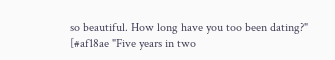so beautiful. How long have you too been dating?"
[#af18ae "Five years in two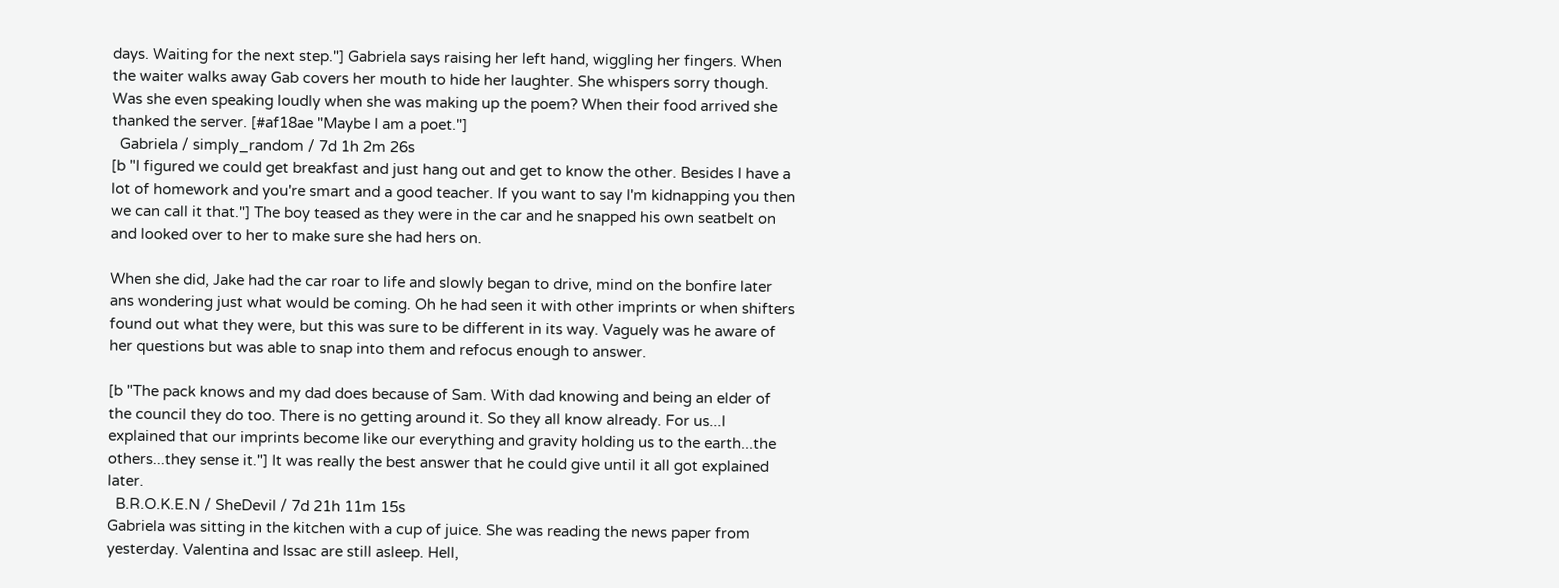days. Waiting for the next step."] Gabriela says raising her left hand, wiggling her fingers. When the waiter walks away Gab covers her mouth to hide her laughter. She whispers sorry though. Was she even speaking loudly when she was making up the poem? When their food arrived she thanked the server. [#af18ae "Maybe I am a poet."]
  Gabriela / simply_random / 7d 1h 2m 26s
[b "I figured we could get breakfast and just hang out and get to know the other. Besides I have a lot of homework and you're smart and a good teacher. If you want to say I'm kidnapping you then we can call it that."] The boy teased as they were in the car and he snapped his own seatbelt on and looked over to her to make sure she had hers on.

When she did, Jake had the car roar to life and slowly began to drive, mind on the bonfire later ans wondering just what would be coming. Oh he had seen it with other imprints or when shifters found out what they were, but this was sure to be different in its way. Vaguely was he aware of her questions but was able to snap into them and refocus enough to answer.

[b "The pack knows and my dad does because of Sam. With dad knowing and being an elder of the council they do too. There is no getting around it. So they all know already. For us...I explained that our imprints become like our everything and gravity holding us to the earth...the others...they sense it."] It was really the best answer that he could give until it all got explained later.
  B.R.O.K.E.N / SheDevil / 7d 21h 11m 15s
Gabriela was sitting in the kitchen with a cup of juice. She was reading the news paper from yesterday. Valentina and Issac are still asleep. Hell,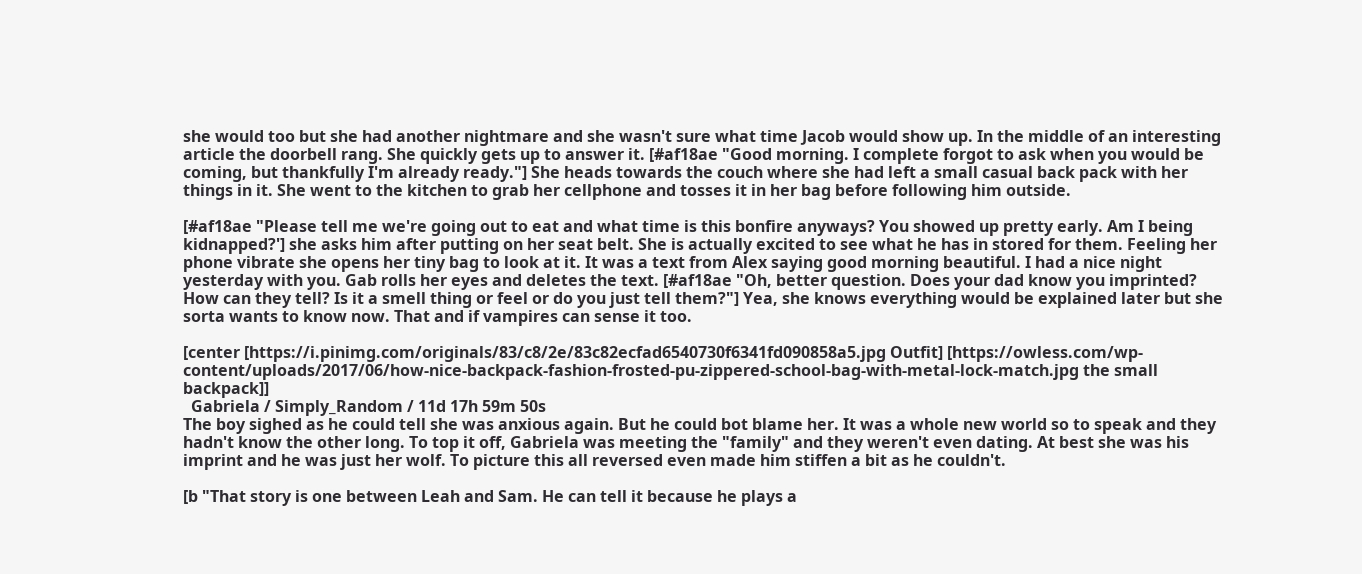she would too but she had another nightmare and she wasn't sure what time Jacob would show up. In the middle of an interesting article the doorbell rang. She quickly gets up to answer it. [#af18ae "Good morning. I complete forgot to ask when you would be coming, but thankfully I'm already ready."] She heads towards the couch where she had left a small casual back pack with her things in it. She went to the kitchen to grab her cellphone and tosses it in her bag before following him outside.

[#af18ae "Please tell me we're going out to eat and what time is this bonfire anyways? You showed up pretty early. Am I being kidnapped?'] she asks him after putting on her seat belt. She is actually excited to see what he has in stored for them. Feeling her phone vibrate she opens her tiny bag to look at it. It was a text from Alex saying good morning beautiful. I had a nice night yesterday with you. Gab rolls her eyes and deletes the text. [#af18ae "Oh, better question. Does your dad know you imprinted? How can they tell? Is it a smell thing or feel or do you just tell them?"] Yea, she knows everything would be explained later but she sorta wants to know now. That and if vampires can sense it too.

[center [https://i.pinimg.com/originals/83/c8/2e/83c82ecfad6540730f6341fd090858a5.jpg Outfit] [https://owless.com/wp-content/uploads/2017/06/how-nice-backpack-fashion-frosted-pu-zippered-school-bag-with-metal-lock-match.jpg the small backpack]]
  Gabriela / Simply_Random / 11d 17h 59m 50s
The boy sighed as he could tell she was anxious again. But he could bot blame her. It was a whole new world so to speak and they hadn't know the other long. To top it off, Gabriela was meeting the "family" and they weren't even dating. At best she was his imprint and he was just her wolf. To picture this all reversed even made him stiffen a bit as he couldn't.

[b "That story is one between Leah and Sam. He can tell it because he plays a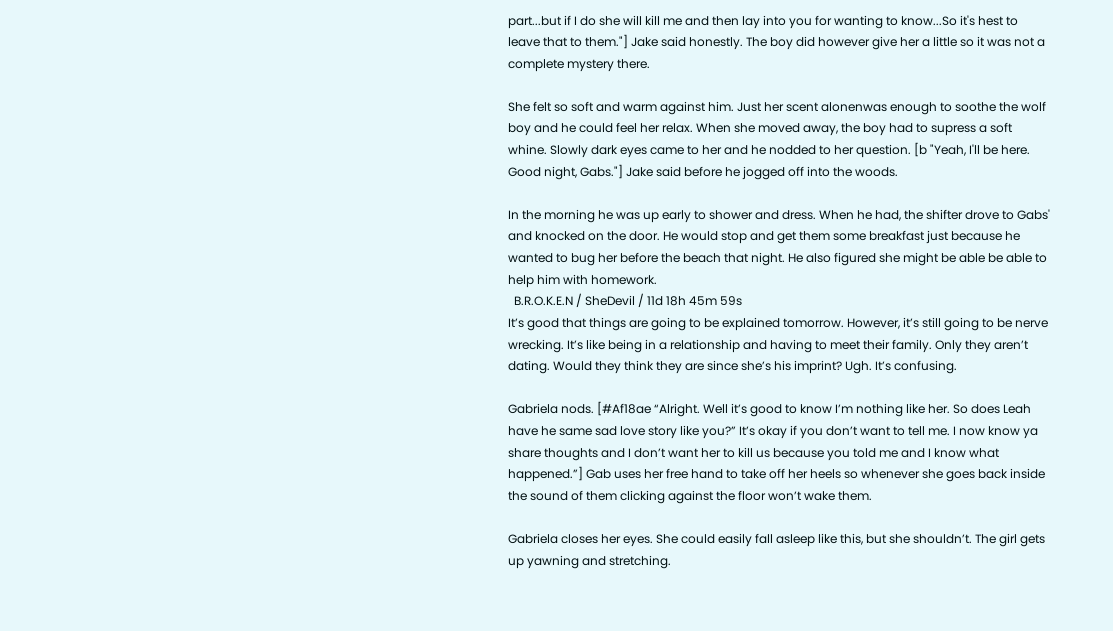part...but if I do she will kill me and then lay into you for wanting to know...So it's hest to leave that to them."] Jake said honestly. The boy did however give her a little so it was not a complete mystery there.

She felt so soft and warm against him. Just her scent alonenwas enough to soothe the wolf boy and he could feel her relax. When she moved away, the boy had to supress a soft whine. Slowly dark eyes came to her and he nodded to her question. [b "Yeah, I'll be here. Good night, Gabs."] Jake said before he jogged off into the woods.

In the morning he was up early to shower and dress. When he had, the shifter drove to Gabs' and knocked on the door. He would stop and get them some breakfast just because he wanted to bug her before the beach that night. He also figured she might be able be able to help him with homework.
  B.R.O.K.E.N / SheDevil / 11d 18h 45m 59s
It’s good that things are going to be explained tomorrow. However, it’s still going to be nerve wrecking. It’s like being in a relationship and having to meet their family. Only they aren’t dating. Would they think they are since she’s his imprint? Ugh. It’s confusing.

Gabriela nods. [#Af18ae “Alright. Well it’s good to know I’m nothing like her. So does Leah have he same sad love story like you?” It’s okay if you don’t want to tell me. I now know ya share thoughts and I don’t want her to kill us because you told me and I know what happened.”] Gab uses her free hand to take off her heels so whenever she goes back inside the sound of them clicking against the floor won’t wake them.

Gabriela closes her eyes. She could easily fall asleep like this, but she shouldn’t. The girl gets up yawning and stretching.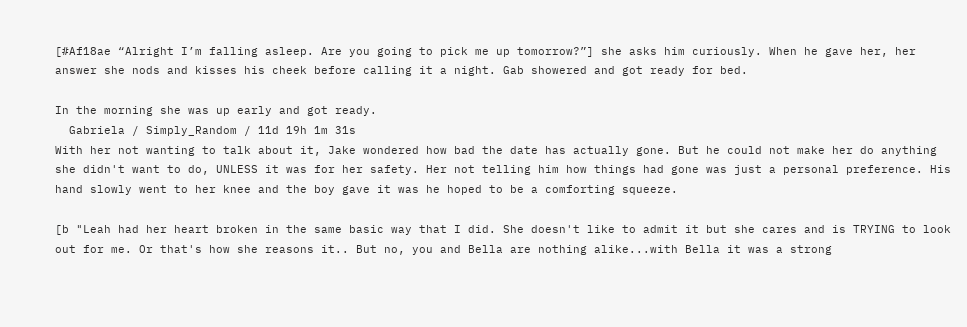[#Af18ae “Alright I’m falling asleep. Are you going to pick me up tomorrow?”] she asks him curiously. When he gave her, her answer she nods and kisses his cheek before calling it a night. Gab showered and got ready for bed.

In the morning she was up early and got ready.
  Gabriela / Simply_Random / 11d 19h 1m 31s
With her not wanting to talk about it, Jake wondered how bad the date has actually gone. But he could not make her do anything she didn't want to do, UNLESS it was for her safety. Her not telling him how things had gone was just a personal preference. His hand slowly went to her knee and the boy gave it was he hoped to be a comforting squeeze.

[b "Leah had her heart broken in the same basic way that I did. She doesn't like to admit it but she cares and is TRYING to look out for me. Or that's how she reasons it.. But no, you and Bella are nothing alike...with Bella it was a strong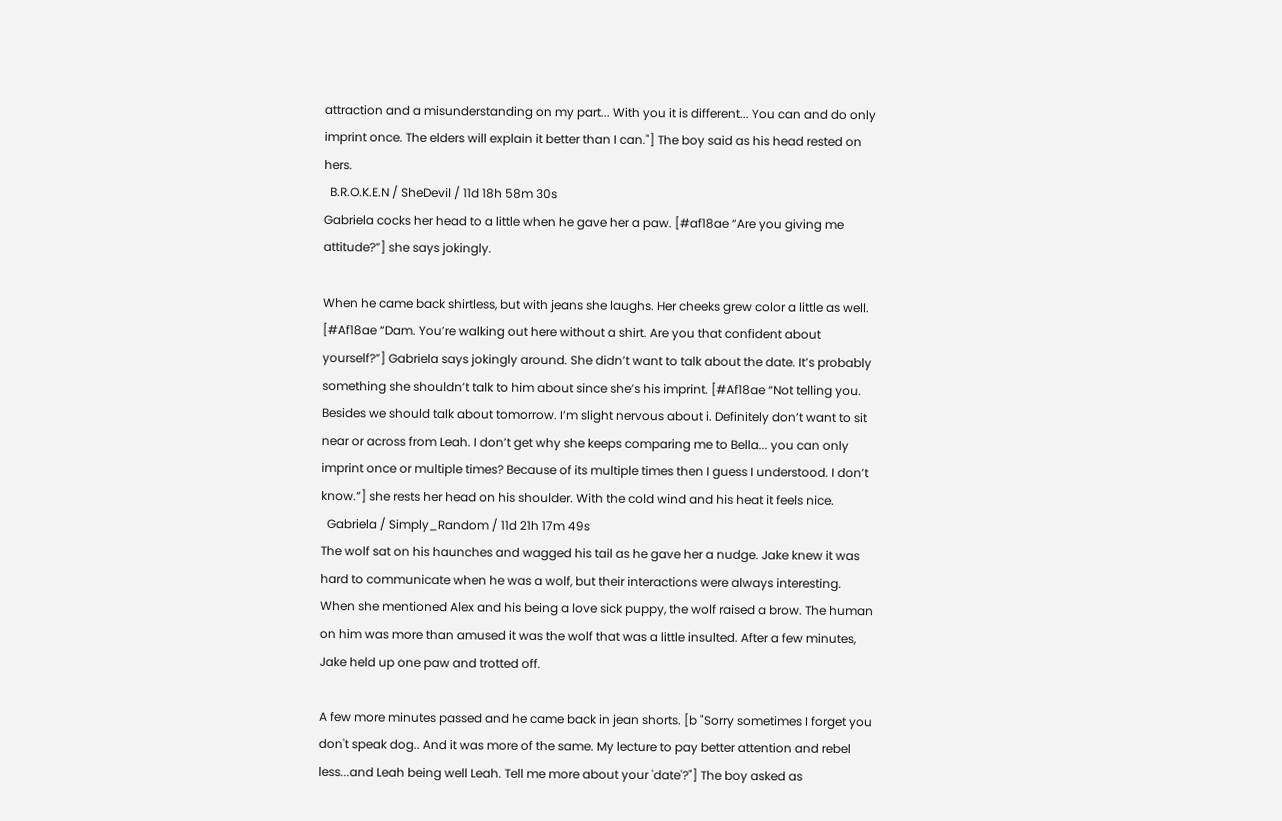attraction and a misunderstanding on my part... With you it is different... You can and do only imprint once. The elders will explain it better than I can."] The boy said as his head rested on hers.
  B.R.O.K.E.N / SheDevil / 11d 18h 58m 30s
Gabriela cocks her head to a little when he gave her a paw. [#af18ae “Are you giving me attitude?”] she says jokingly.

When he came back shirtless, but with jeans she laughs. Her cheeks grew color a little as well. [#Af18ae “Dam. You’re walking out here without a shirt. Are you that confident about yourself?”] Gabriela says jokingly around. She didn’t want to talk about the date. It’s probably something she shouldn’t talk to him about since she’s his imprint. [#Af18ae “Not telling you. Besides we should talk about tomorrow. I’m slight nervous about i. Definitely don’t want to sit near or across from Leah. I don’t get why she keeps comparing me to Bella... you can only imprint once or multiple times? Because of its multiple times then I guess I understood. I don’t know.”] she rests her head on his shoulder. With the cold wind and his heat it feels nice.
  Gabriela / Simply_Random / 11d 21h 17m 49s
The wolf sat on his haunches and wagged his tail as he gave her a nudge. Jake knew it was hard to communicate when he was a wolf, but their interactions were always interesting. When she mentioned Alex and his being a love sick puppy, the wolf raised a brow. The human on him was more than amused it was the wolf that was a little insulted. After a few minutes, Jake held up one paw and trotted off.

A few more minutes passed and he came back in jean shorts. [b "Sorry sometimes I forget you don't speak dog.. And it was more of the same. My lecture to pay better attention and rebel less...and Leah being well Leah. Tell me more about your 'date'?"] The boy asked as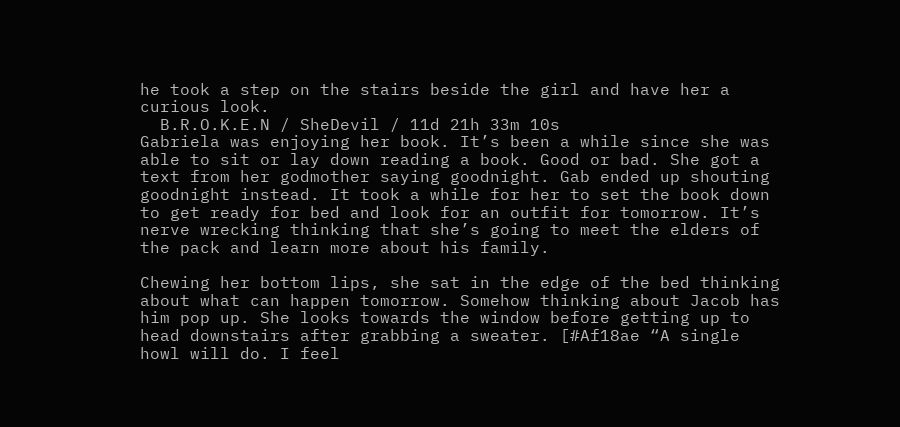he took a step on the stairs beside the girl and have her a curious look.
  B.R.O.K.E.N / SheDevil / 11d 21h 33m 10s
Gabriela was enjoying her book. It’s been a while since she was able to sit or lay down reading a book. Good or bad. She got a text from her godmother saying goodnight. Gab ended up shouting goodnight instead. It took a while for her to set the book down to get ready for bed and look for an outfit for tomorrow. It’s nerve wrecking thinking that she’s going to meet the elders of the pack and learn more about his family.

Chewing her bottom lips, she sat in the edge of the bed thinking about what can happen tomorrow. Somehow thinking about Jacob has him pop up. She looks towards the window before getting up to head downstairs after grabbing a sweater. [#Af18ae “A single howl will do. I feel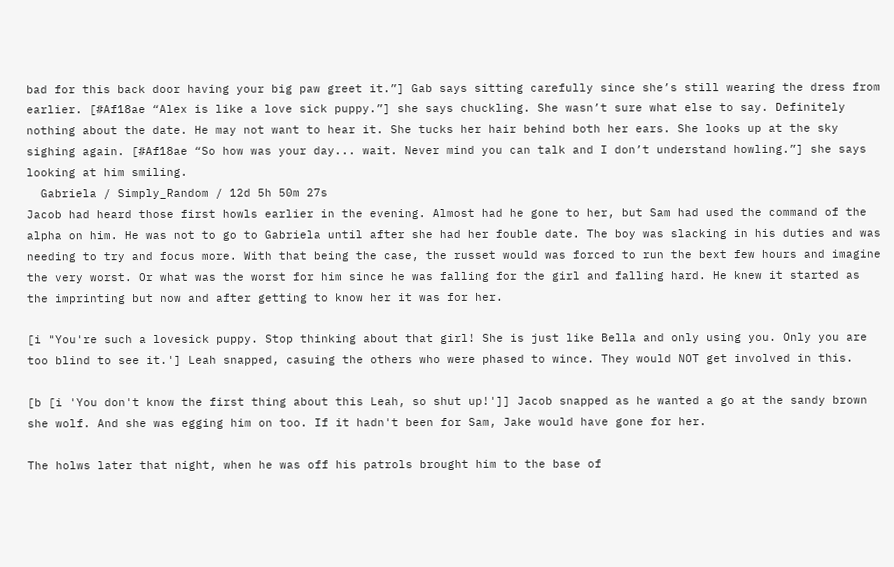bad for this back door having your big paw greet it.”] Gab says sitting carefully since she’s still wearing the dress from earlier. [#Af18ae “Alex is like a love sick puppy.”] she says chuckling. She wasn’t sure what else to say. Definitely nothing about the date. He may not want to hear it. She tucks her hair behind both her ears. She looks up at the sky sighing again. [#Af18ae “So how was your day... wait. Never mind you can talk and I don’t understand howling.”] she says looking at him smiling.
  Gabriela / Simply_Random / 12d 5h 50m 27s
Jacob had heard those first howls earlier in the evening. Almost had he gone to her, but Sam had used the command of the alpha on him. He was not to go to Gabriela until after she had her fouble date. The boy was slacking in his duties and was needing to try and focus more. With that being the case, the russet would was forced to run the bext few hours and imagine the very worst. Or what was the worst for him since he was falling for the girl and falling hard. He knew it started as the imprinting but now and after getting to know her it was for her.

[i "You're such a lovesick puppy. Stop thinking about that girl! She is just like Bella and only using you. Only you are too blind to see it.'] Leah snapped, casuing the others who were phased to wince. They would NOT get involved in this.

[b [i 'You don't know the first thing about this Leah, so shut up!']] Jacob snapped as he wanted a go at the sandy brown she wolf. And she was egging him on too. If it hadn't been for Sam, Jake would have gone for her.

The holws later that night, when he was off his patrols brought him to the base of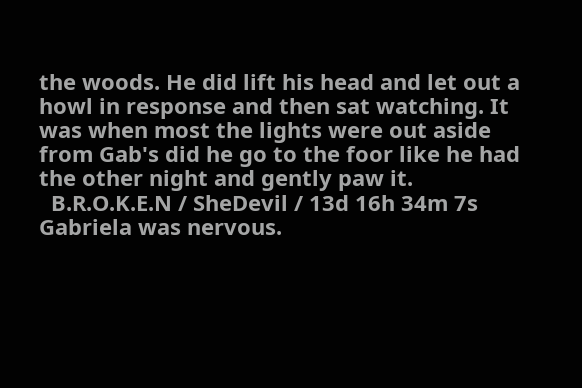the woods. He did lift his head and let out a howl in response and then sat watching. It was when most the lights were out aside from Gab's did he go to the foor like he had the other night and gently paw it.
  B.R.O.K.E.N / SheDevil / 13d 16h 34m 7s
Gabriela was nervous.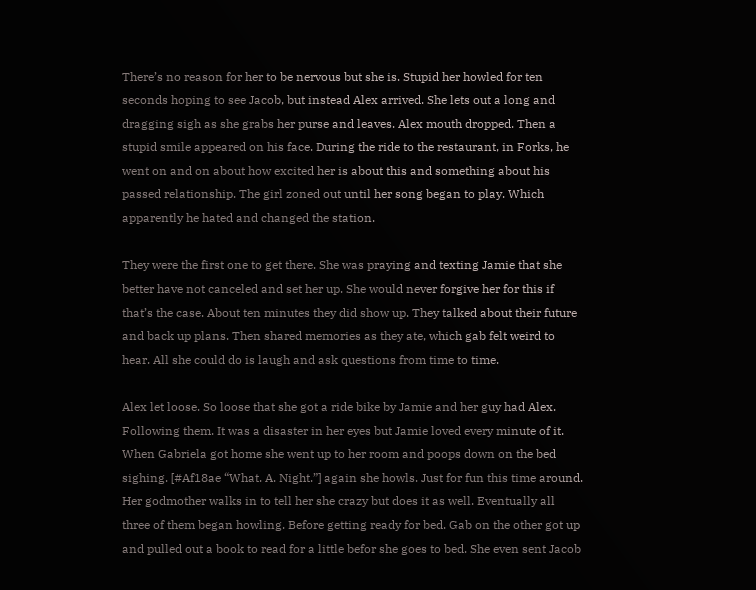There’s no reason for her to be nervous but she is. Stupid her howled for ten seconds hoping to see Jacob, but instead Alex arrived. She lets out a long and dragging sigh as she grabs her purse and leaves. Alex mouth dropped. Then a stupid smile appeared on his face. During the ride to the restaurant, in Forks, he went on and on about how excited her is about this and something about his passed relationship. The girl zoned out until her song began to play. Which apparently he hated and changed the station.

They were the first one to get there. She was praying and texting Jamie that she better have not canceled and set her up. She would never forgive her for this if that’s the case. About ten minutes they did show up. They talked about their future and back up plans. Then shared memories as they ate, which gab felt weird to hear. All she could do is laugh and ask questions from time to time.

Alex let loose. So loose that she got a ride bike by Jamie and her guy had Alex. Following them. It was a disaster in her eyes but Jamie loved every minute of it. When Gabriela got home she went up to her room and poops down on the bed sighing. [#Af18ae “What. A. Night.”] again she howls. Just for fun this time around. Her godmother walks in to tell her she crazy but does it as well. Eventually all three of them began howling. Before getting ready for bed. Gab on the other got up and pulled out a book to read for a little befor she goes to bed. She even sent Jacob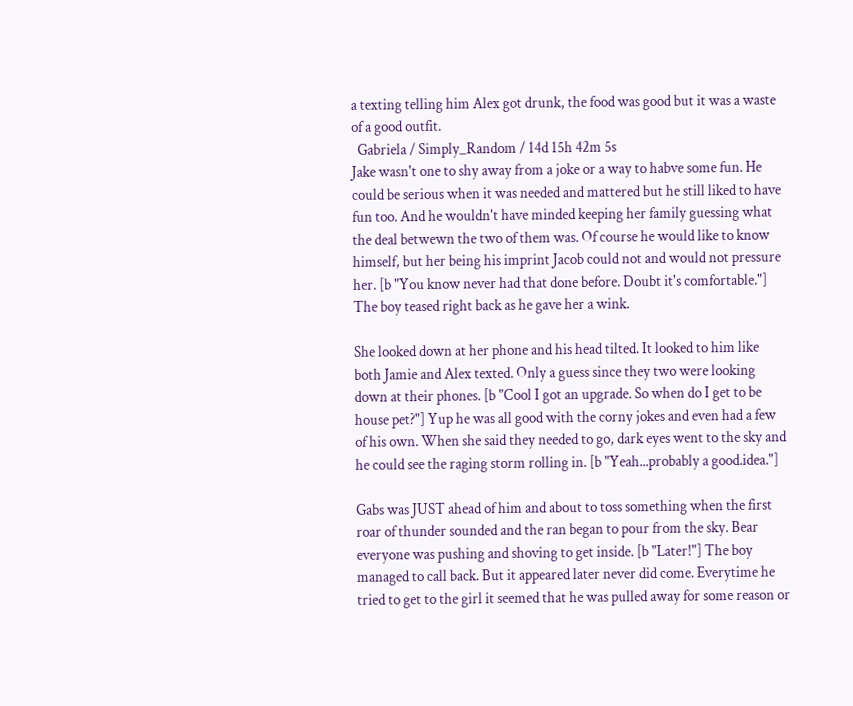a texting telling him Alex got drunk, the food was good but it was a waste of a good outfit.
  Gabriela / Simply_Random / 14d 15h 42m 5s
Jake wasn't one to shy away from a joke or a way to habve some fun. He could be serious when it was needed and mattered but he still liked to have fun too. And he wouldn't have minded keeping her family guessing what the deal betwewn the two of them was. Of course he would like to know himself, but her being his imprint Jacob could not and would not pressure her. [b "You know never had that done before. Doubt it's comfortable."] The boy teased right back as he gave her a wink.

She looked down at her phone and his head tilted. It looked to him like both Jamie and Alex texted. Only a guess since they two were looking down at their phones. [b "Cool I got an upgrade. So when do I get to be house pet?"] Yup he was all good with the corny jokes and even had a few of his own. When she said they needed to go, dark eyes went to the sky and he could see the raging storm rolling in. [b "Yeah...probably a good.idea."]

Gabs was JUST ahead of him and about to toss something when the first roar of thunder sounded and the ran began to pour from the sky. Bear everyone was pushing and shoving to get inside. [b "Later!"] The boy managed to call back. But it appeared later never did come. Everytime he tried to get to the girl it seemed that he was pulled away for some reason or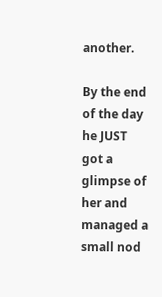another.

By the end of the day he JUST got a glimpse of her and managed a small nod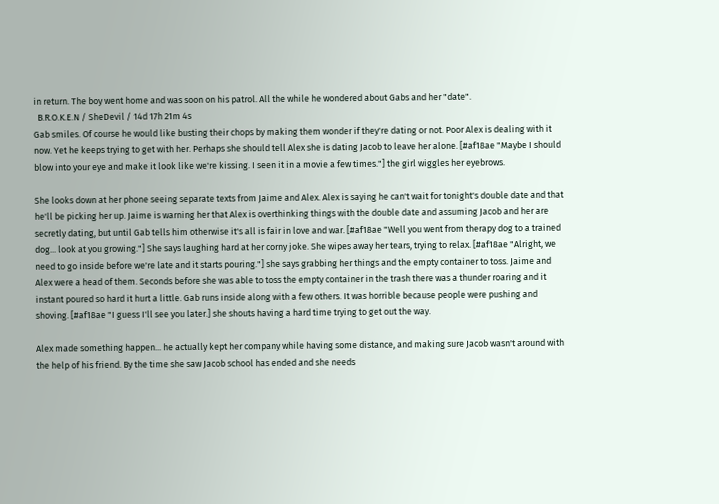in return. The boy went home and was soon on his patrol. All the while he wondered about Gabs and her "date".
  B.R.O.K.E.N / SheDevil / 14d 17h 21m 4s
Gab smiles. Of course he would like busting their chops by making them wonder if they're dating or not. Poor Alex is dealing with it now. Yet he keeps trying to get with her. Perhaps she should tell Alex she is dating Jacob to leave her alone. [#af18ae "Maybe I should blow into your eye and make it look like we're kissing. I seen it in a movie a few times."] the girl wiggles her eyebrows.

She looks down at her phone seeing separate texts from Jaime and Alex. Alex is saying he can't wait for tonight's double date and that he'll be picking her up. Jaime is warning her that Alex is overthinking things with the double date and assuming Jacob and her are secretly dating, but until Gab tells him otherwise it's all is fair in love and war. [#af18ae "Well you went from therapy dog to a trained dog... look at you growing."] She says laughing hard at her corny joke. She wipes away her tears, trying to relax. [#af18ae "Alright, we need to go inside before we're late and it starts pouring."] she says grabbing her things and the empty container to toss. Jaime and Alex were a head of them. Seconds before she was able to toss the empty container in the trash there was a thunder roaring and it instant poured so hard it hurt a little. Gab runs inside along with a few others. It was horrible because people were pushing and shoving. [#af18ae "I guess I'll see you later.] she shouts having a hard time trying to get out the way.

Alex made something happen... he actually kept her company while having some distance, and making sure Jacob wasn't around with the help of his friend. By the time she saw Jacob school has ended and she needs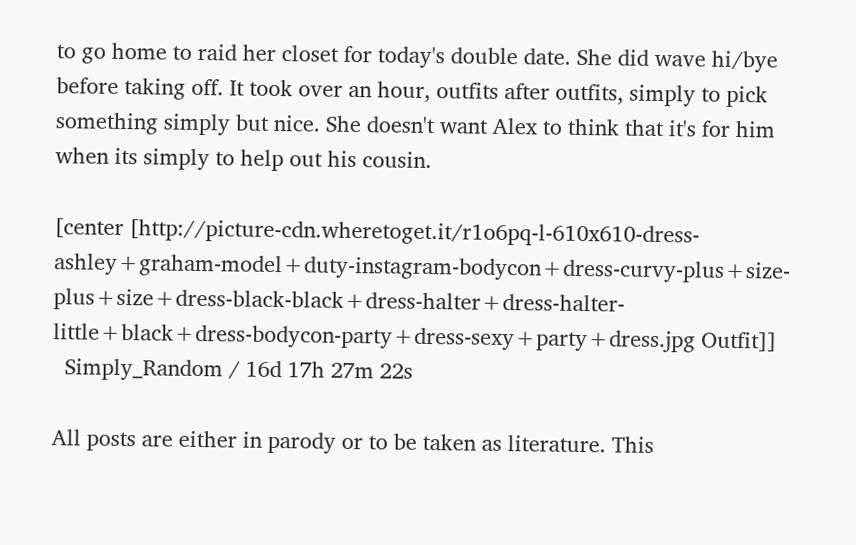to go home to raid her closet for today's double date. She did wave hi/bye before taking off. It took over an hour, outfits after outfits, simply to pick something simply but nice. She doesn't want Alex to think that it's for him when its simply to help out his cousin.

[center [http://picture-cdn.wheretoget.it/r1o6pq-l-610x610-dress-ashley+graham-model+duty-instagram-bodycon+dress-curvy-plus+size-plus+size+dress-black-black+dress-halter+dress-halter-little+black+dress-bodycon-party+dress-sexy+party+dress.jpg Outfit]]
  Simply_Random / 16d 17h 27m 22s

All posts are either in parody or to be taken as literature. This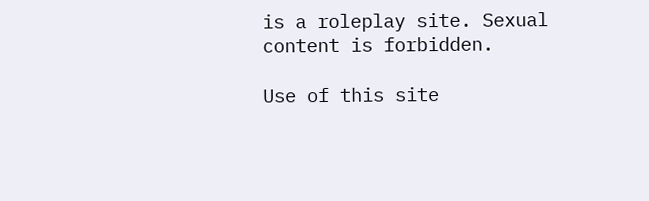is a roleplay site. Sexual content is forbidden.

Use of this site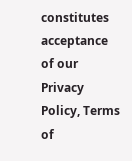constitutes acceptance of our
Privacy Policy, Terms of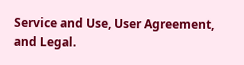Service and Use, User Agreement, and Legal.